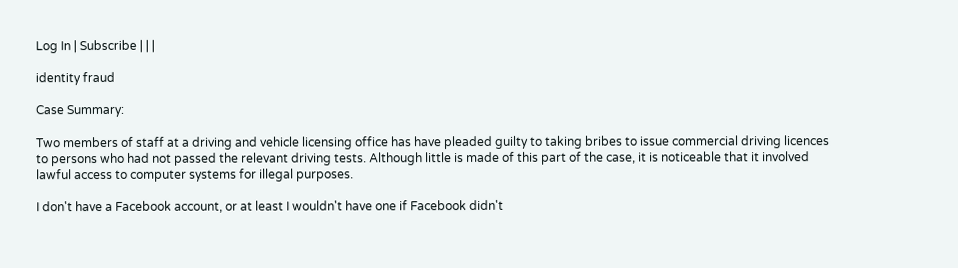Log In | Subscribe | | |

identity fraud

Case Summary:

Two members of staff at a driving and vehicle licensing office has have pleaded guilty to taking bribes to issue commercial driving licences to persons who had not passed the relevant driving tests. Although little is made of this part of the case, it is noticeable that it involved lawful access to computer systems for illegal purposes.

I don't have a Facebook account, or at least I wouldn't have one if Facebook didn't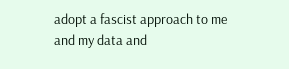adopt a fascist approach to me and my data and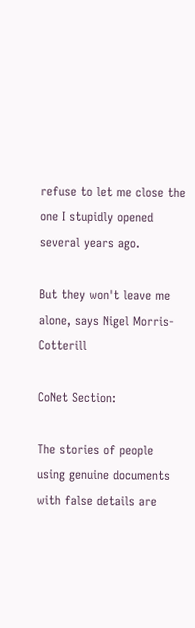refuse to let me close the one I stupidly opened several years ago.

But they won't leave me alone, says Nigel Morris-Cotterill

CoNet Section:

The stories of people using genuine documents with false details are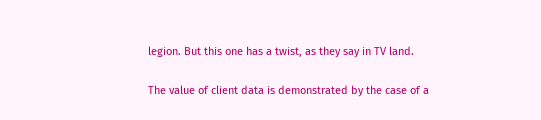legion. But this one has a twist, as they say in TV land.

The value of client data is demonstrated by the case of a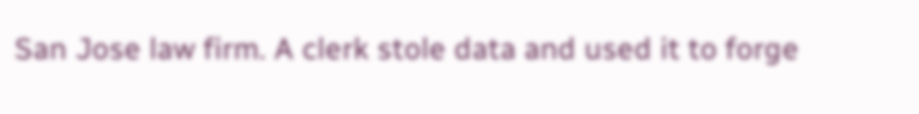San Jose law firm. A clerk stole data and used it to forge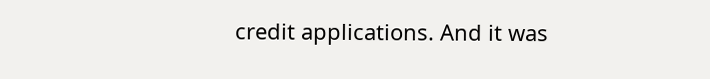credit applications. And it was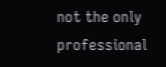not the only professional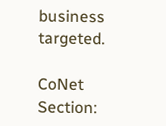business targeted.

CoNet Section: